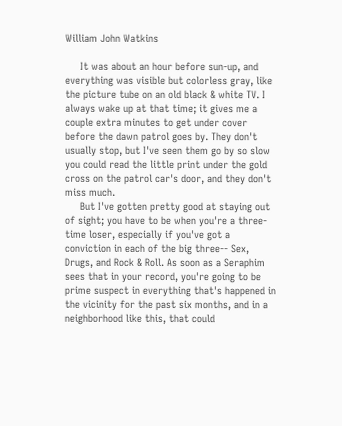William John Watkins

     It was about an hour before sun-up, and everything was visible but colorless gray, like the picture tube on an old black & white TV. I always wake up at that time; it gives me a couple extra minutes to get under cover before the dawn patrol goes by. They don't usually stop, but I've seen them go by so slow you could read the little print under the gold cross on the patrol car's door, and they don't miss much.
     But I've gotten pretty good at staying out of sight; you have to be when you're a three-time loser, especially if you've got a conviction in each of the big three-- Sex, Drugs, and Rock & Roll. As soon as a Seraphim sees that in your record, you're going to be prime suspect in everything that's happened in the vicinity for the past six months, and in a neighborhood like this, that could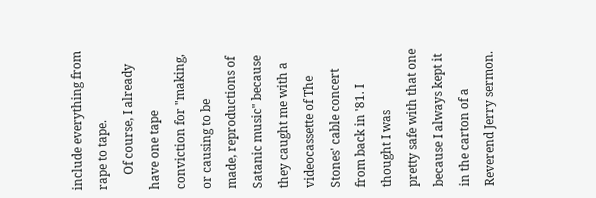include everything from rape to tape.
     Of course, I already have one tape conviction for "making, or causing to be
made, reproductions of Satanic music" because they caught me with a videocassette of The Stones' cable concert from back in '81. I thought I was
pretty safe with that one because I always kept it in the carton of a Reverend Jerry sermon.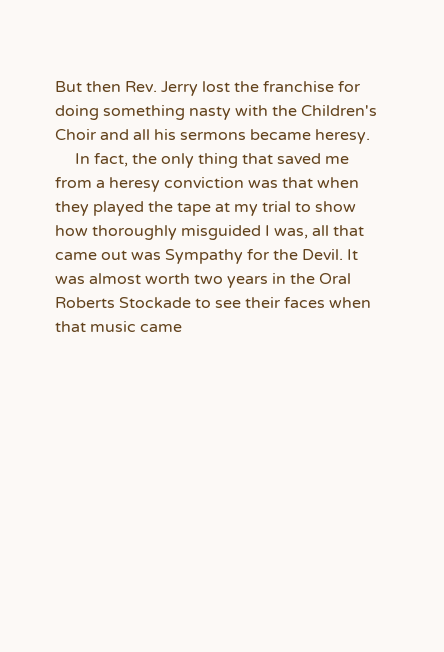But then Rev. Jerry lost the franchise for doing something nasty with the Children's Choir and all his sermons became heresy.
     In fact, the only thing that saved me from a heresy conviction was that when
they played the tape at my trial to show how thoroughly misguided I was, all that came out was Sympathy for the Devil. It was almost worth two years in the Oral Roberts Stockade to see their faces when that music came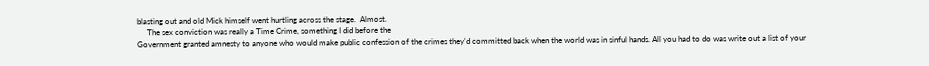blasting out and old Mick himself went hurtling across the stage.  Almost.
     The sex conviction was really a Time Crime, something I did before the
Government granted amnesty to anyone who would make public confession of the crimes they'd committed back when the world was in sinful hands. All you had to do was write out a list of your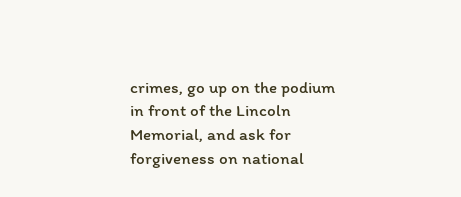crimes, go up on the podium in front of the Lincoln Memorial, and ask for forgiveness on national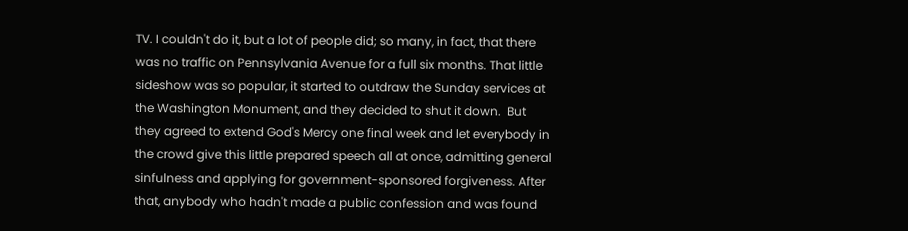TV. I couldn't do it, but a lot of people did; so many, in fact, that there was no traffic on Pennsylvania Avenue for a full six months. That little sideshow was so popular, it started to outdraw the Sunday services at the Washington Monument, and they decided to shut it down.  But they agreed to extend God's Mercy one final week and let everybody in the crowd give this little prepared speech all at once, admitting general sinfulness and applying for government-sponsored forgiveness. After that, anybody who hadn't made a public confession and was found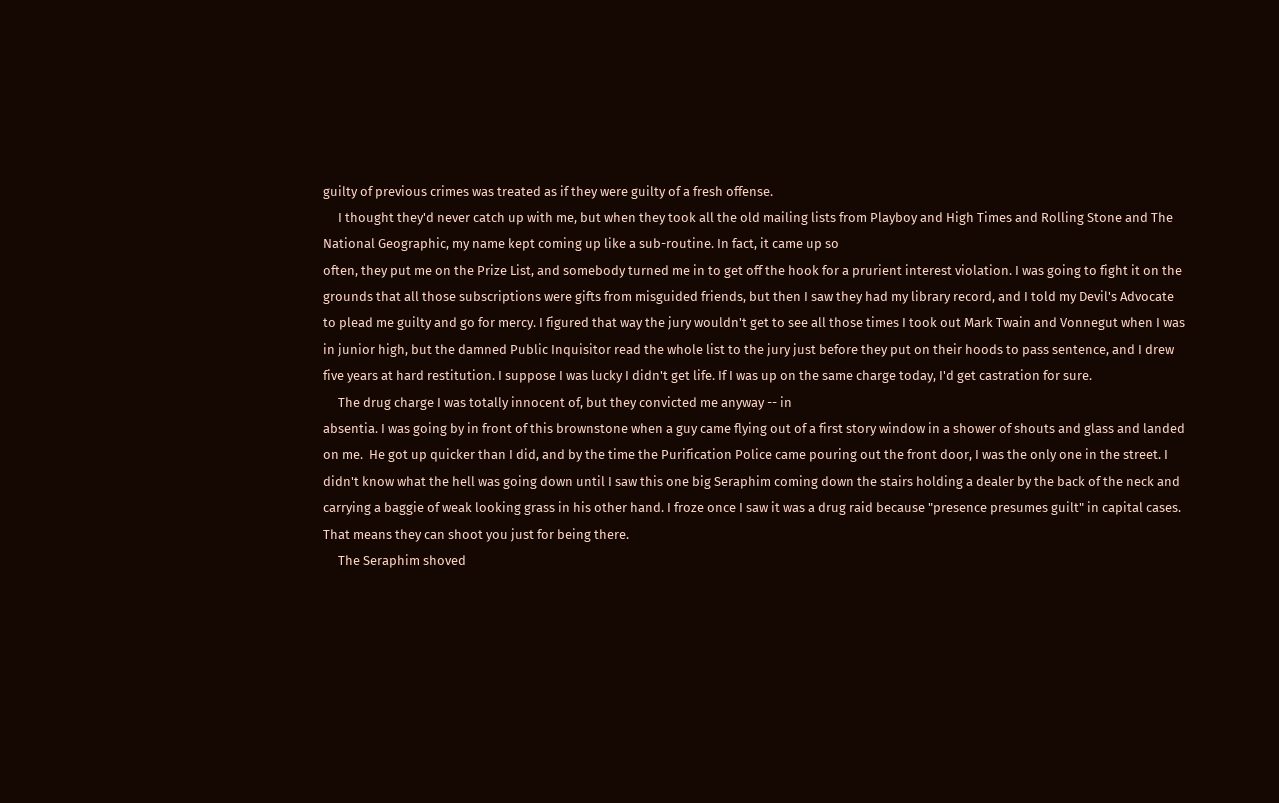guilty of previous crimes was treated as if they were guilty of a fresh offense.
     I thought they'd never catch up with me, but when they took all the old mailing lists from Playboy and High Times and Rolling Stone and The National Geographic, my name kept coming up like a sub-routine. In fact, it came up so
often, they put me on the Prize List, and somebody turned me in to get off the hook for a prurient interest violation. I was going to fight it on the grounds that all those subscriptions were gifts from misguided friends, but then I saw they had my library record, and I told my Devil's Advocate to plead me guilty and go for mercy. I figured that way the jury wouldn't get to see all those times I took out Mark Twain and Vonnegut when I was in junior high, but the damned Public Inquisitor read the whole list to the jury just before they put on their hoods to pass sentence, and I drew five years at hard restitution. I suppose I was lucky I didn't get life. If I was up on the same charge today, I'd get castration for sure.
     The drug charge I was totally innocent of, but they convicted me anyway -- in
absentia. I was going by in front of this brownstone when a guy came flying out of a first story window in a shower of shouts and glass and landed on me.  He got up quicker than I did, and by the time the Purification Police came pouring out the front door, I was the only one in the street. I didn't know what the hell was going down until I saw this one big Seraphim coming down the stairs holding a dealer by the back of the neck and carrying a baggie of weak looking grass in his other hand. I froze once I saw it was a drug raid because "presence presumes guilt" in capital cases. That means they can shoot you just for being there.
     The Seraphim shoved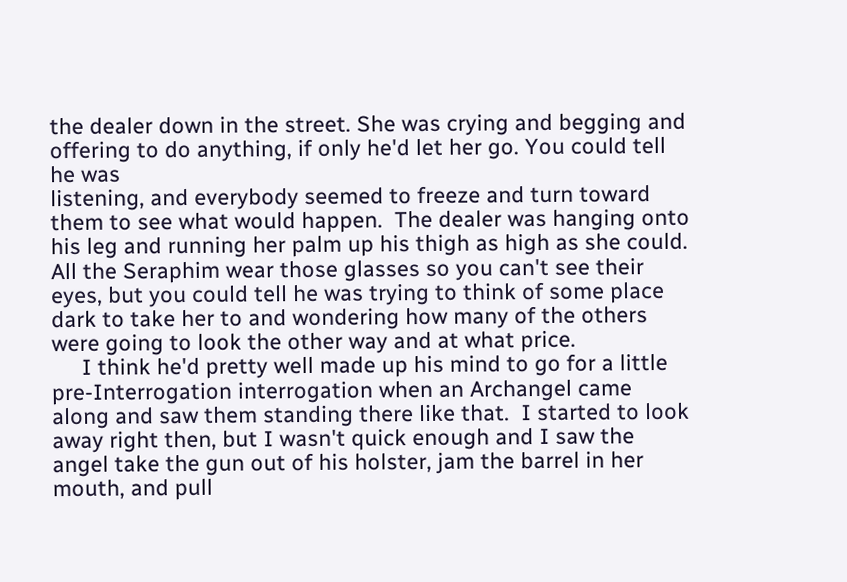the dealer down in the street. She was crying and begging and offering to do anything, if only he'd let her go. You could tell he was
listening, and everybody seemed to freeze and turn toward them to see what would happen.  The dealer was hanging onto his leg and running her palm up his thigh as high as she could. All the Seraphim wear those glasses so you can't see their eyes, but you could tell he was trying to think of some place dark to take her to and wondering how many of the others were going to look the other way and at what price.
     I think he'd pretty well made up his mind to go for a little pre-Interrogation interrogation when an Archangel came along and saw them standing there like that.  I started to look away right then, but I wasn't quick enough and I saw the angel take the gun out of his holster, jam the barrel in her mouth, and pull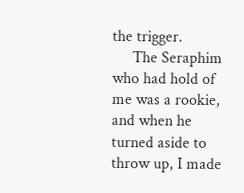the trigger.
     The Seraphim who had hold of me was a rookie, and when he turned aside to throw up, I made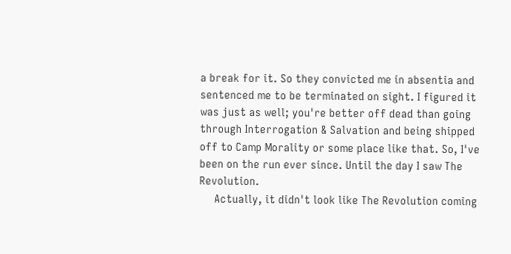a break for it. So they convicted me in absentia and sentenced me to be terminated on sight. I figured it was just as well; you're better off dead than going through Interrogation & Salvation and being shipped off to Camp Morality or some place like that. So, I've been on the run ever since. Until the day I saw The Revolution.
     Actually, it didn't look like The Revolution coming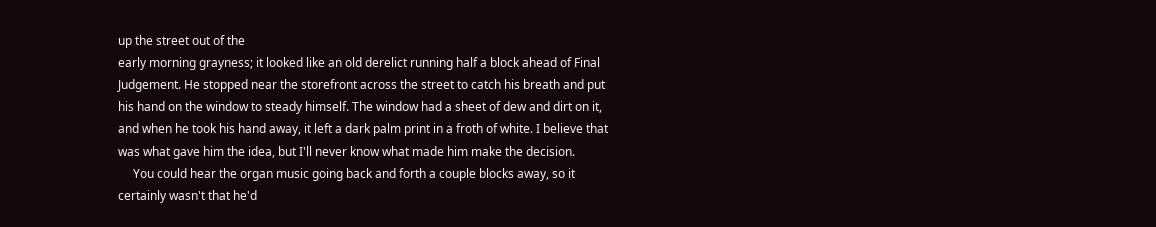up the street out of the
early morning grayness; it looked like an old derelict running half a block ahead of Final Judgement. He stopped near the storefront across the street to catch his breath and put his hand on the window to steady himself. The window had a sheet of dew and dirt on it, and when he took his hand away, it left a dark palm print in a froth of white. I believe that was what gave him the idea, but I'll never know what made him make the decision.
     You could hear the organ music going back and forth a couple blocks away, so it certainly wasn't that he'd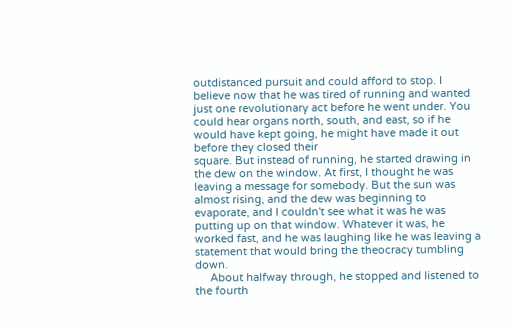outdistanced pursuit and could afford to stop. I believe now that he was tired of running and wanted just one revolutionary act before he went under. You could hear organs north, south, and east, so if he would have kept going, he might have made it out before they closed their
square. But instead of running, he started drawing in the dew on the window. At first, I thought he was leaving a message for somebody. But the sun was almost rising, and the dew was beginning to evaporate, and I couldn't see what it was he was putting up on that window. Whatever it was, he worked fast, and he was laughing like he was leaving a statement that would bring the theocracy tumbling down.
     About halfway through, he stopped and listened to the fourth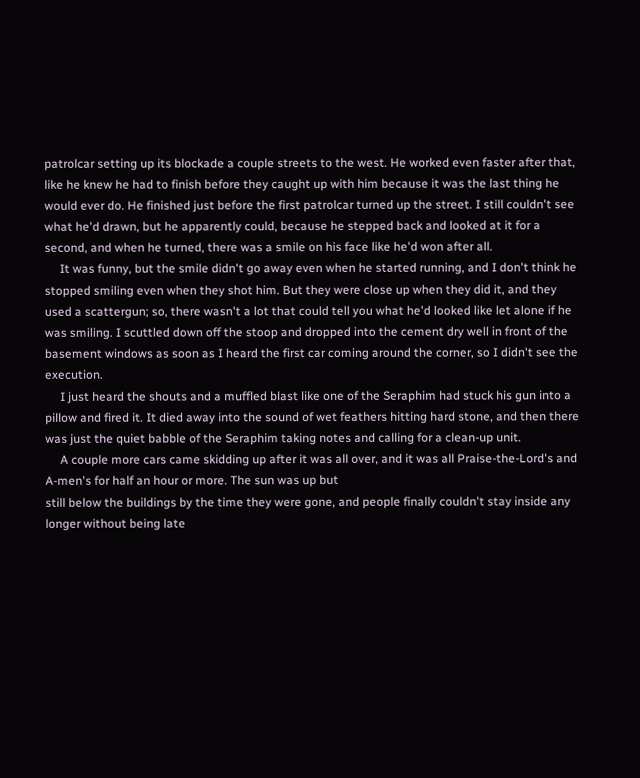patrolcar setting up its blockade a couple streets to the west. He worked even faster after that, like he knew he had to finish before they caught up with him because it was the last thing he would ever do. He finished just before the first patrolcar turned up the street. I still couldn't see what he'd drawn, but he apparently could, because he stepped back and looked at it for a second, and when he turned, there was a smile on his face like he'd won after all.
     It was funny, but the smile didn't go away even when he started running, and I don't think he stopped smiling even when they shot him. But they were close up when they did it, and they used a scattergun; so, there wasn't a lot that could tell you what he'd looked like let alone if he was smiling. I scuttled down off the stoop and dropped into the cement dry well in front of the basement windows as soon as I heard the first car coming around the corner, so I didn't see the execution.
     I just heard the shouts and a muffled blast like one of the Seraphim had stuck his gun into a pillow and fired it. It died away into the sound of wet feathers hitting hard stone, and then there was just the quiet babble of the Seraphim taking notes and calling for a clean-up unit.
     A couple more cars came skidding up after it was all over, and it was all Praise-the-Lord's and A-men's for half an hour or more. The sun was up but
still below the buildings by the time they were gone, and people finally couldn't stay inside any longer without being late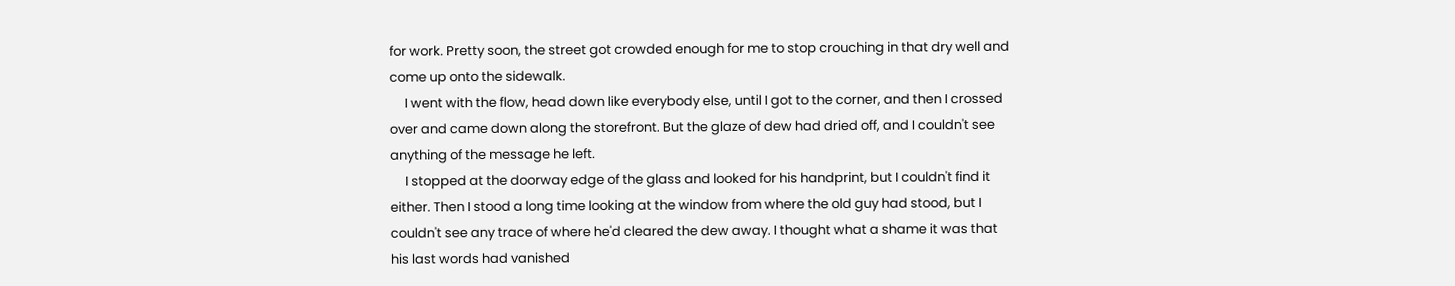for work. Pretty soon, the street got crowded enough for me to stop crouching in that dry well and come up onto the sidewalk.
     I went with the flow, head down like everybody else, until I got to the corner, and then I crossed over and came down along the storefront. But the glaze of dew had dried off, and I couldn't see anything of the message he left.
     I stopped at the doorway edge of the glass and looked for his handprint, but I couldn't find it either. Then I stood a long time looking at the window from where the old guy had stood, but I couldn't see any trace of where he'd cleared the dew away. I thought what a shame it was that his last words had vanished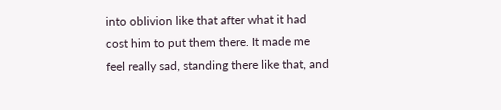into oblivion like that after what it had cost him to put them there. It made me feel really sad, standing there like that, and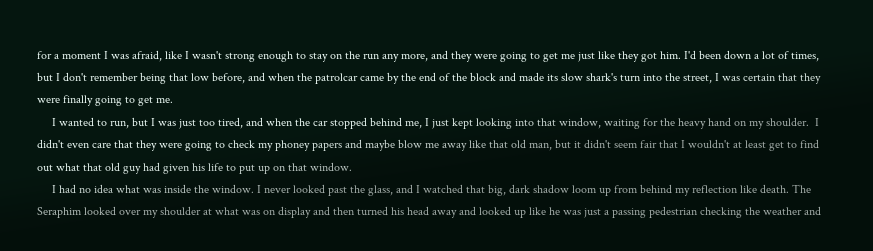for a moment I was afraid, like I wasn't strong enough to stay on the run any more, and they were going to get me just like they got him. I'd been down a lot of times, but I don't remember being that low before, and when the patrolcar came by the end of the block and made its slow shark's turn into the street, I was certain that they were finally going to get me.
     I wanted to run, but I was just too tired, and when the car stopped behind me, I just kept looking into that window, waiting for the heavy hand on my shoulder.  I didn't even care that they were going to check my phoney papers and maybe blow me away like that old man, but it didn't seem fair that I wouldn't at least get to find out what that old guy had given his life to put up on that window.
     I had no idea what was inside the window. I never looked past the glass, and I watched that big, dark shadow loom up from behind my reflection like death. The Seraphim looked over my shoulder at what was on display and then turned his head away and looked up like he was just a passing pedestrian checking the weather and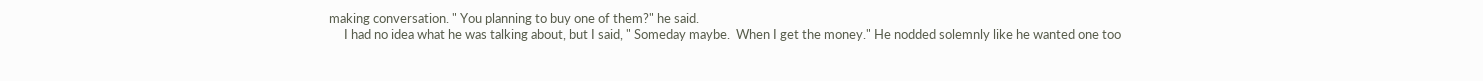making conversation. " You planning to buy one of them?" he said.
     I had no idea what he was talking about, but I said, " Someday maybe.  When I get the money." He nodded solemnly like he wanted one too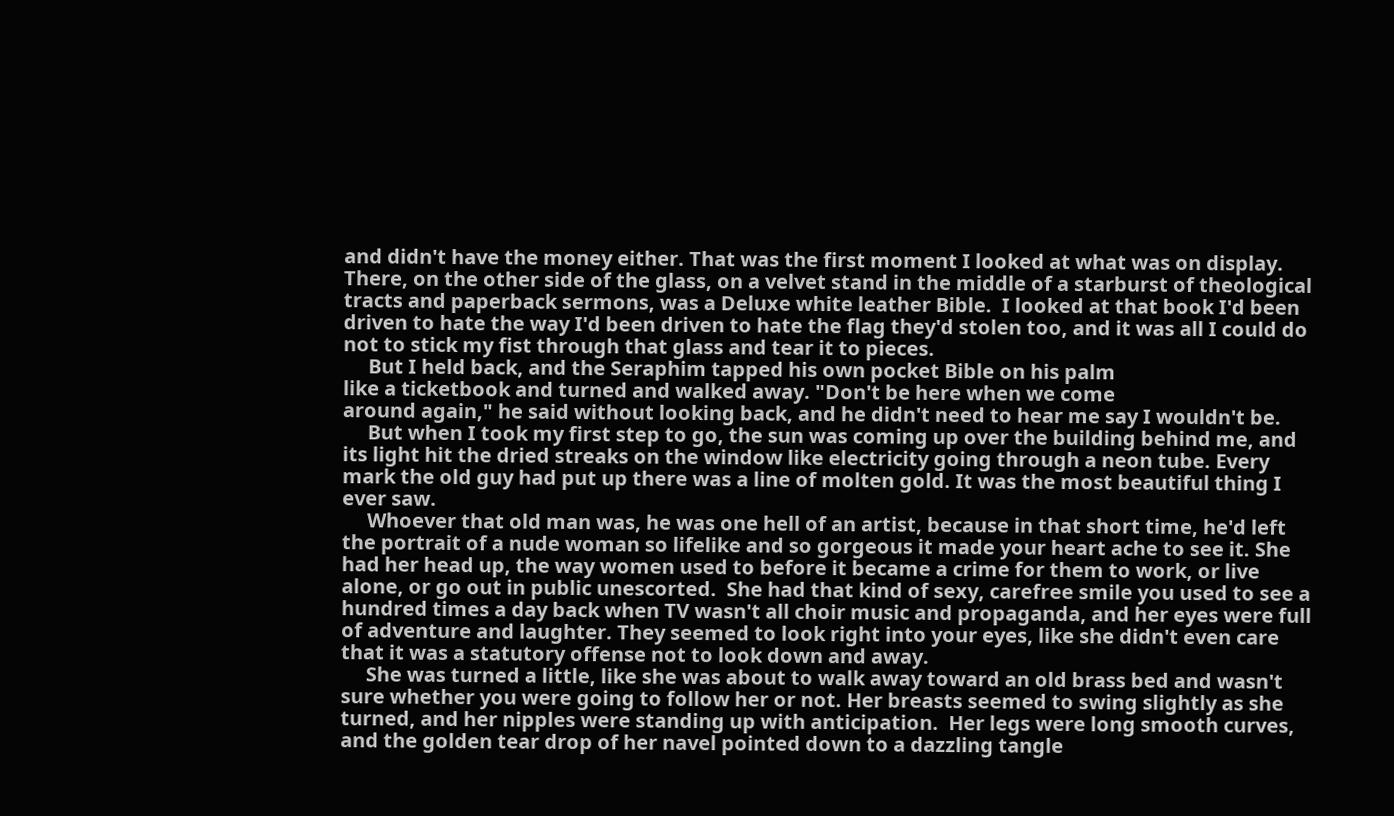and didn't have the money either. That was the first moment I looked at what was on display. There, on the other side of the glass, on a velvet stand in the middle of a starburst of theological tracts and paperback sermons, was a Deluxe white leather Bible.  I looked at that book I'd been driven to hate the way I'd been driven to hate the flag they'd stolen too, and it was all I could do not to stick my fist through that glass and tear it to pieces.
     But I held back, and the Seraphim tapped his own pocket Bible on his palm
like a ticketbook and turned and walked away. "Don't be here when we come
around again," he said without looking back, and he didn't need to hear me say I wouldn't be.
     But when I took my first step to go, the sun was coming up over the building behind me, and its light hit the dried streaks on the window like electricity going through a neon tube. Every mark the old guy had put up there was a line of molten gold. It was the most beautiful thing I ever saw.
     Whoever that old man was, he was one hell of an artist, because in that short time, he'd left the portrait of a nude woman so lifelike and so gorgeous it made your heart ache to see it. She had her head up, the way women used to before it became a crime for them to work, or live alone, or go out in public unescorted.  She had that kind of sexy, carefree smile you used to see a hundred times a day back when TV wasn't all choir music and propaganda, and her eyes were full of adventure and laughter. They seemed to look right into your eyes, like she didn't even care that it was a statutory offense not to look down and away.
     She was turned a little, like she was about to walk away toward an old brass bed and wasn't sure whether you were going to follow her or not. Her breasts seemed to swing slightly as she turned, and her nipples were standing up with anticipation.  Her legs were long smooth curves, and the golden tear drop of her navel pointed down to a dazzling tangle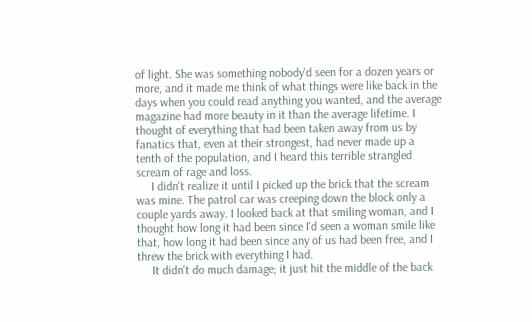of light. She was something nobody'd seen for a dozen years or more, and it made me think of what things were like back in the days when you could read anything you wanted, and the average magazine had more beauty in it than the average lifetime. I thought of everything that had been taken away from us by fanatics that, even at their strongest, had never made up a tenth of the population, and I heard this terrible strangled scream of rage and loss.
     I didn't realize it until I picked up the brick that the scream was mine. The patrol car was creeping down the block only a couple yards away. I looked back at that smiling woman, and I thought how long it had been since I'd seen a woman smile like that, how long it had been since any of us had been free, and I threw the brick with everything I had.
     It didn't do much damage; it just hit the middle of the back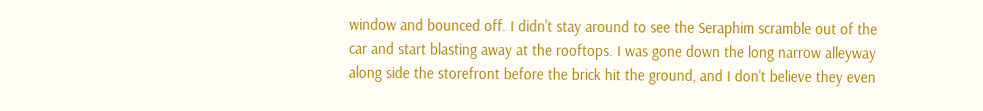window and bounced off. I didn't stay around to see the Seraphim scramble out of the car and start blasting away at the rooftops. I was gone down the long narrow alleyway along side the storefront before the brick hit the ground, and I don't believe they even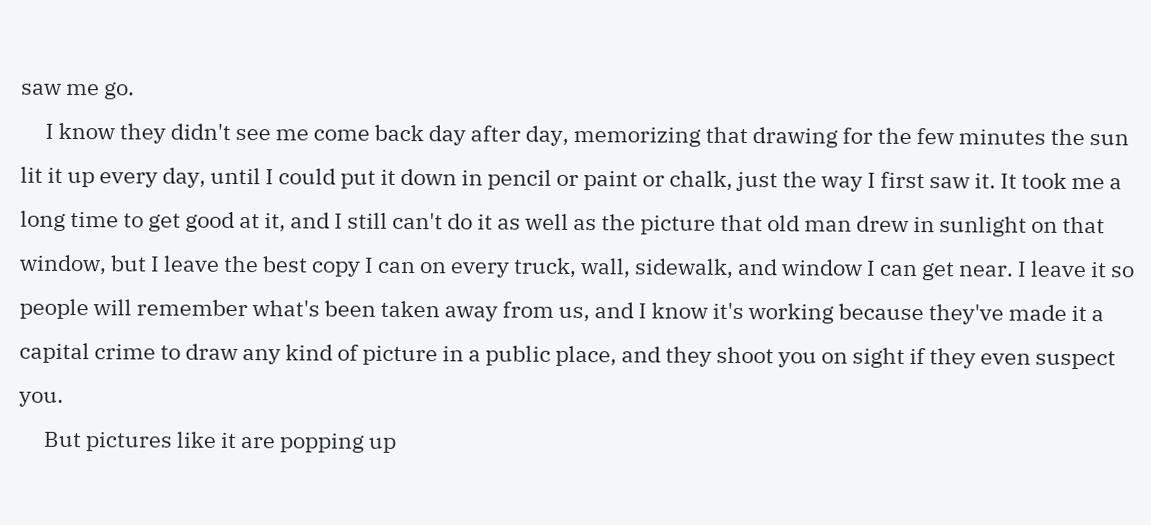saw me go.
     I know they didn't see me come back day after day, memorizing that drawing for the few minutes the sun lit it up every day, until I could put it down in pencil or paint or chalk, just the way I first saw it. It took me a long time to get good at it, and I still can't do it as well as the picture that old man drew in sunlight on that window, but I leave the best copy I can on every truck, wall, sidewalk, and window I can get near. I leave it so people will remember what's been taken away from us, and I know it's working because they've made it a capital crime to draw any kind of picture in a public place, and they shoot you on sight if they even suspect you.
     But pictures like it are popping up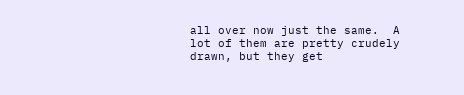all over now just the same.  A lot of them are pretty crudely drawn, but they get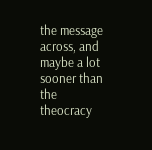the message across, and maybe a lot sooner than the theocracy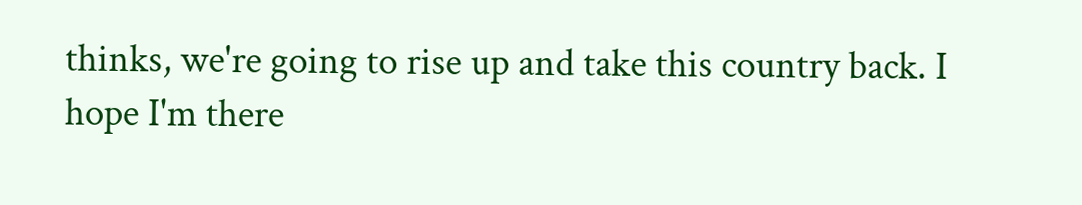thinks, we're going to rise up and take this country back. I hope I'm there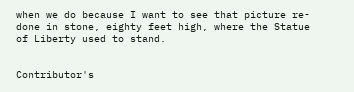when we do because I want to see that picture re-done in stone, eighty feet high, where the Statue of Liberty used to stand.


Contributor's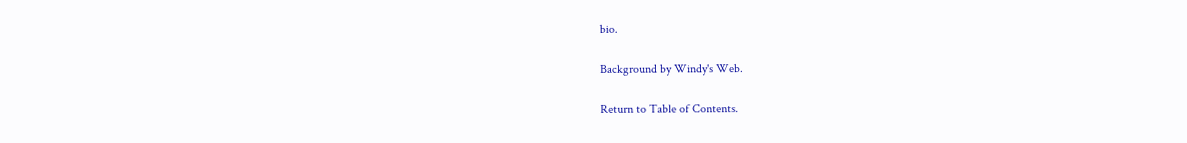bio.

Background by Windy's Web.

Return to Table of Contents.